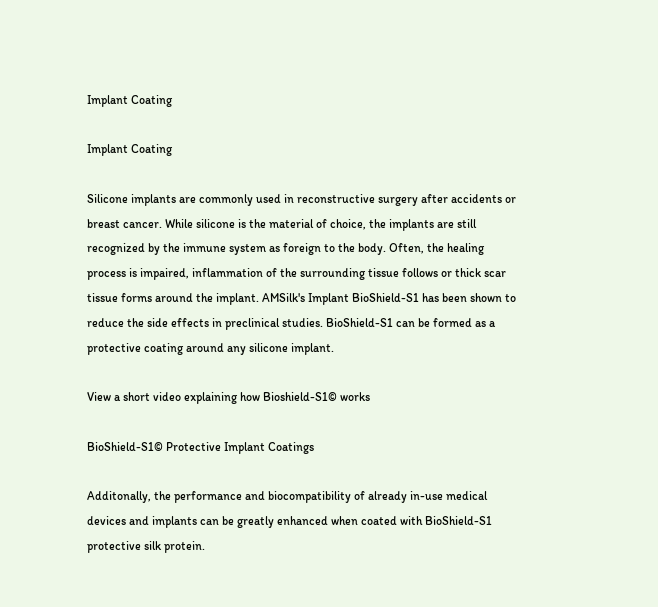Implant Coating

Implant Coating

Silicone implants are commonly used in reconstructive surgery after accidents or breast cancer. While silicone is the material of choice, the implants are still recognized by the immune system as foreign to the body. Often, the healing process is impaired, inflammation of the surrounding tissue follows or thick scar tissue forms around the implant. AMSilk's Implant BioShield-S1 has been shown to reduce the side effects in preclinical studies. BioShield-S1 can be formed as a protective coating around any silicone implant.

View a short video explaining how Bioshield-S1© works

BioShield-S1© Protective Implant Coatings

Additonally, the performance and biocompatibility of already in-use medical devices and implants can be greatly enhanced when coated with BioShield-S1 protective silk protein.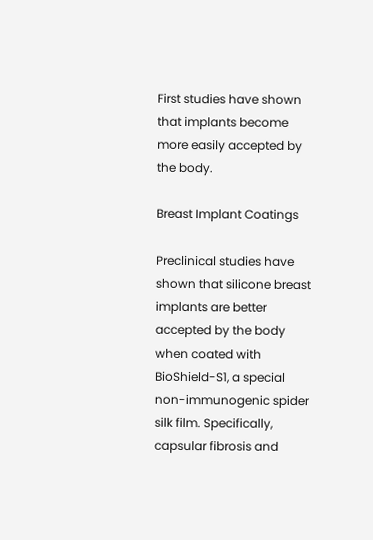First studies have shown that implants become more easily accepted by the body.

Breast Implant Coatings

Preclinical studies have shown that silicone breast implants are better accepted by the body when coated with BioShield-S1, a special non-immunogenic spider silk film. Specifically, capsular fibrosis and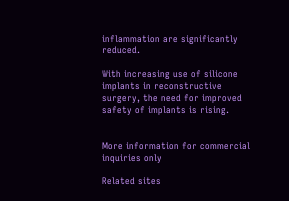inflammation are significantly reduced.

With increasing use of silicone implants in reconstructive surgery, the need for improved safety of implants is rising.


More information for commercial inquiries only

Related sites